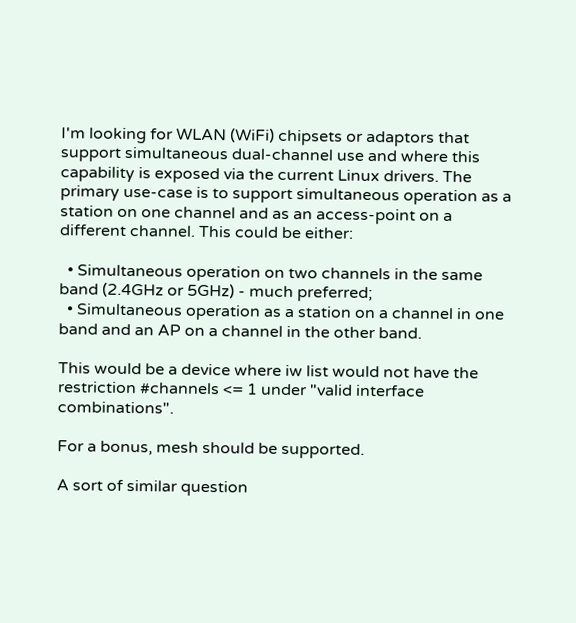I'm looking for WLAN (WiFi) chipsets or adaptors that support simultaneous dual-channel use and where this capability is exposed via the current Linux drivers. The primary use-case is to support simultaneous operation as a station on one channel and as an access-point on a different channel. This could be either:

  • Simultaneous operation on two channels in the same band (2.4GHz or 5GHz) - much preferred;
  • Simultaneous operation as a station on a channel in one band and an AP on a channel in the other band.

This would be a device where iw list would not have the restriction #channels <= 1 under "valid interface combinations".

For a bonus, mesh should be supported.

A sort of similar question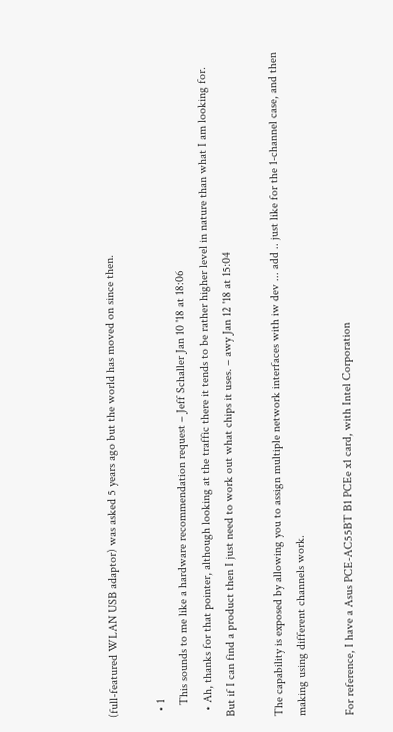(full-featured WLAN USB adaptor) was asked 5 years ago but the world has moved on since then.

  • 1
    This sounds to me like a hardware recommendation request – Jeff Schaller Jan 10 '18 at 18:06
  • Ah, thanks for that pointer, although looking at the traffic there it tends to be rather higher level in nature than what I am looking for. But if I can find a product then I just need to work out what chips it uses. – awy Jan 12 '18 at 15:04

The capability is exposed by allowing you to assign multiple network interfaces with iw dev ... add .. just like for the 1-channel case, and then making using different channels work.

For reference, I have a Asus PCE-AC55BT B1 PCEe x1 card, with Intel Corporation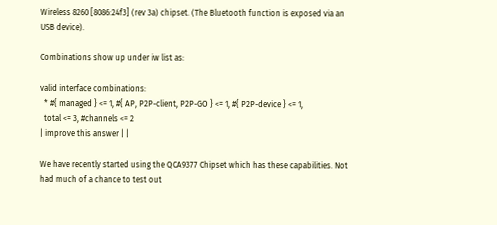Wireless 8260 [8086:24f3] (rev 3a) chipset. (The Bluetooth function is exposed via an USB device).

Combinations show up under iw list as:

valid interface combinations:
  * #{ managed } <= 1, #{ AP, P2P-client, P2P-GO } <= 1, #{ P2P-device } <= 1,
  total <= 3, #channels <= 2
| improve this answer | |

We have recently started using the QCA9377 Chipset which has these capabilities. Not had much of a chance to test out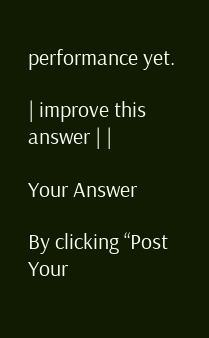performance yet.

| improve this answer | |

Your Answer

By clicking “Post Your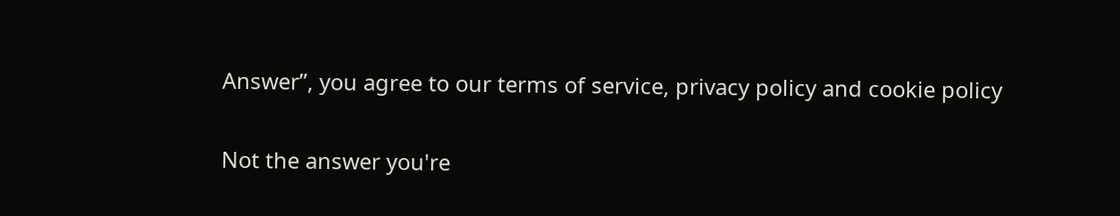Answer”, you agree to our terms of service, privacy policy and cookie policy

Not the answer you're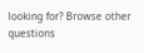looking for? Browse other questions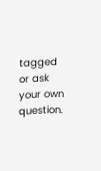tagged or ask your own question.